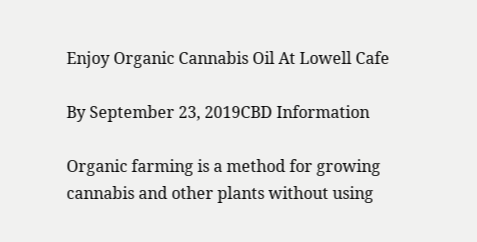Enjoy Organic Cannabis Oil At Lowell Cafe

By September 23, 2019CBD Information

Organic farming is a method for growing cannabis and other plants without using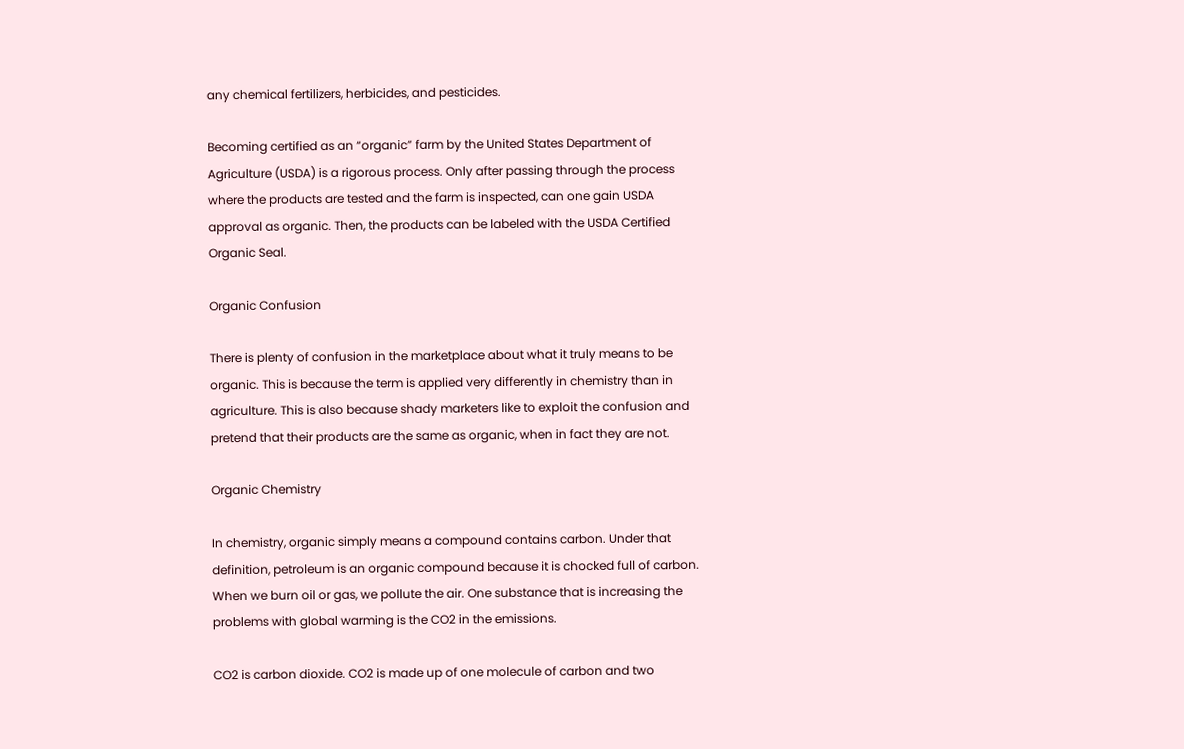any chemical fertilizers, herbicides, and pesticides.

Becoming certified as an “organic” farm by the United States Department of Agriculture (USDA) is a rigorous process. Only after passing through the process where the products are tested and the farm is inspected, can one gain USDA approval as organic. Then, the products can be labeled with the USDA Certified Organic Seal.

Organic Confusion

There is plenty of confusion in the marketplace about what it truly means to be organic. This is because the term is applied very differently in chemistry than in agriculture. This is also because shady marketers like to exploit the confusion and pretend that their products are the same as organic, when in fact they are not.

Organic Chemistry

In chemistry, organic simply means a compound contains carbon. Under that definition, petroleum is an organic compound because it is chocked full of carbon. When we burn oil or gas, we pollute the air. One substance that is increasing the problems with global warming is the CO2 in the emissions.

CO2 is carbon dioxide. CO2 is made up of one molecule of carbon and two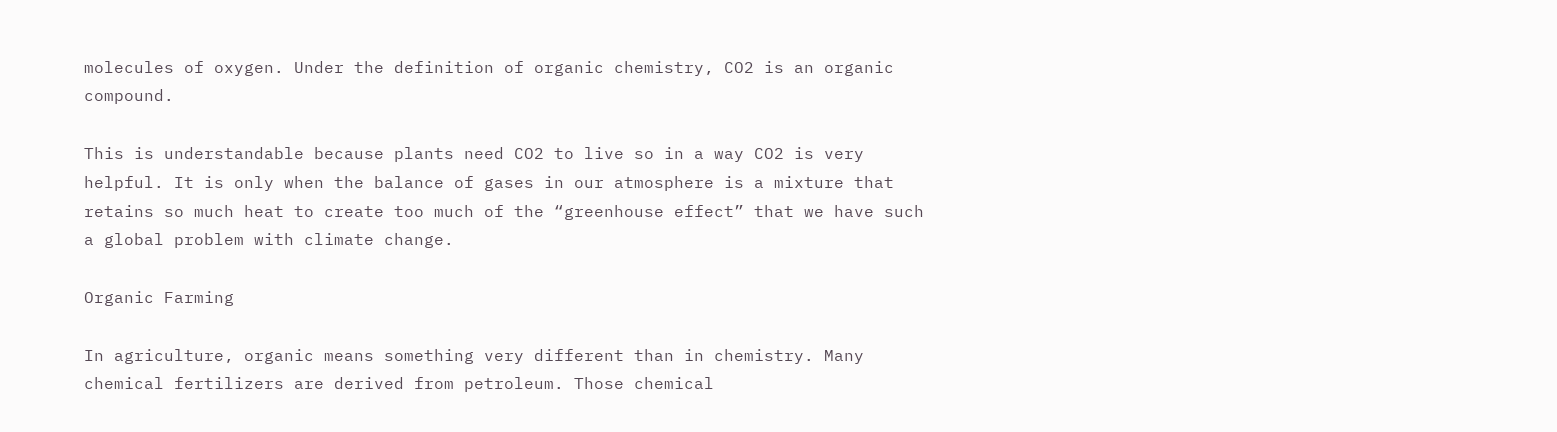molecules of oxygen. Under the definition of organic chemistry, CO2 is an organic compound.

This is understandable because plants need CO2 to live so in a way CO2 is very helpful. It is only when the balance of gases in our atmosphere is a mixture that retains so much heat to create too much of the “greenhouse effect” that we have such a global problem with climate change.

Organic Farming

In agriculture, organic means something very different than in chemistry. Many chemical fertilizers are derived from petroleum. Those chemical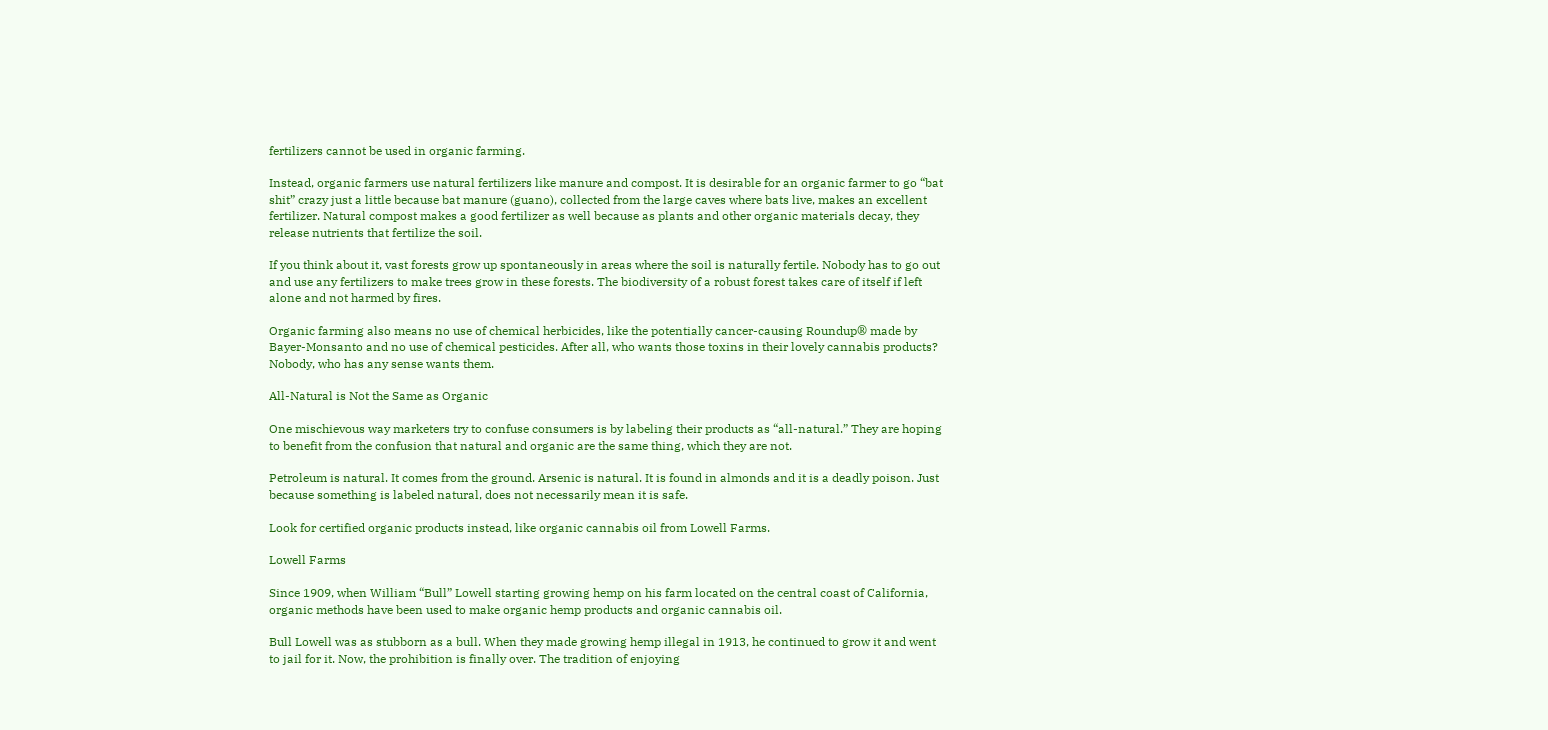fertilizers cannot be used in organic farming.

Instead, organic farmers use natural fertilizers like manure and compost. It is desirable for an organic farmer to go “bat shit” crazy just a little because bat manure (guano), collected from the large caves where bats live, makes an excellent fertilizer. Natural compost makes a good fertilizer as well because as plants and other organic materials decay, they release nutrients that fertilize the soil.

If you think about it, vast forests grow up spontaneously in areas where the soil is naturally fertile. Nobody has to go out and use any fertilizers to make trees grow in these forests. The biodiversity of a robust forest takes care of itself if left alone and not harmed by fires.

Organic farming also means no use of chemical herbicides, like the potentially cancer-causing Roundup® made by Bayer-Monsanto and no use of chemical pesticides. After all, who wants those toxins in their lovely cannabis products? Nobody, who has any sense wants them.

All-Natural is Not the Same as Organic

One mischievous way marketers try to confuse consumers is by labeling their products as “all-natural.” They are hoping to benefit from the confusion that natural and organic are the same thing, which they are not.

Petroleum is natural. It comes from the ground. Arsenic is natural. It is found in almonds and it is a deadly poison. Just because something is labeled natural, does not necessarily mean it is safe.

Look for certified organic products instead, like organic cannabis oil from Lowell Farms.

Lowell Farms

Since 1909, when William “Bull” Lowell starting growing hemp on his farm located on the central coast of California, organic methods have been used to make organic hemp products and organic cannabis oil.

Bull Lowell was as stubborn as a bull. When they made growing hemp illegal in 1913, he continued to grow it and went to jail for it. Now, the prohibition is finally over. The tradition of enjoying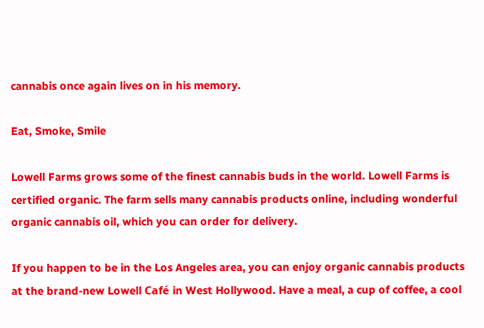cannabis once again lives on in his memory.

Eat, Smoke, Smile

Lowell Farms grows some of the finest cannabis buds in the world. Lowell Farms is certified organic. The farm sells many cannabis products online, including wonderful organic cannabis oil, which you can order for delivery.

If you happen to be in the Los Angeles area, you can enjoy organic cannabis products at the brand-new Lowell Café in West Hollywood. Have a meal, a cup of coffee, a cool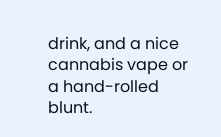drink, and a nice cannabis vape or a hand-rolled blunt.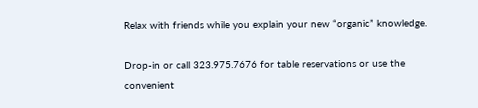Relax with friends while you explain your new “organic” knowledge.

Drop-in or call 323.975.7676 for table reservations or use the convenient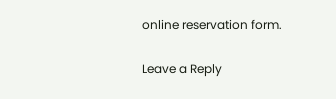online reservation form.

Leave a Reply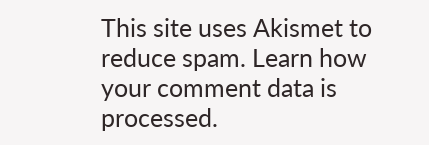This site uses Akismet to reduce spam. Learn how your comment data is processed.